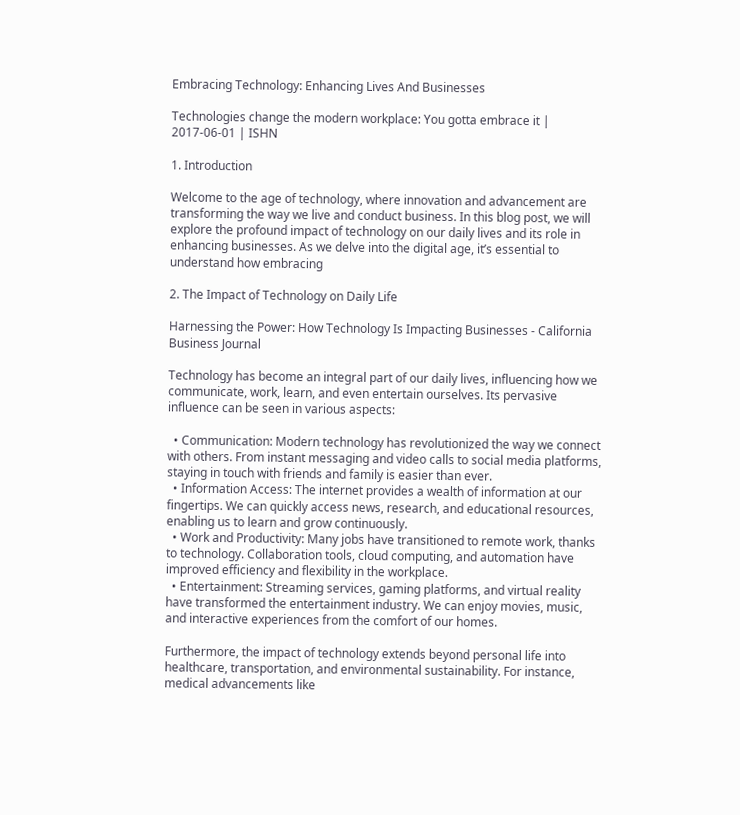Embracing Technology: Enhancing Lives And Businesses

Technologies change the modern workplace: You gotta embrace it | 2017-06-01 | ISHN

1. Introduction

Welcome to the age of technology, where innovation and advancement are transforming the way we live and conduct business. In this blog post, we will explore the profound impact of technology on our daily lives and its role in enhancing businesses. As we delve into the digital age, it’s essential to understand how embracing

2. The Impact of Technology on Daily Life

Harnessing the Power: How Technology Is Impacting Businesses - California Business Journal

Technology has become an integral part of our daily lives, influencing how we communicate, work, learn, and even entertain ourselves. Its pervasive influence can be seen in various aspects:

  • Communication: Modern technology has revolutionized the way we connect with others. From instant messaging and video calls to social media platforms, staying in touch with friends and family is easier than ever.
  • Information Access: The internet provides a wealth of information at our fingertips. We can quickly access news, research, and educational resources, enabling us to learn and grow continuously.
  • Work and Productivity: Many jobs have transitioned to remote work, thanks to technology. Collaboration tools, cloud computing, and automation have improved efficiency and flexibility in the workplace.
  • Entertainment: Streaming services, gaming platforms, and virtual reality have transformed the entertainment industry. We can enjoy movies, music, and interactive experiences from the comfort of our homes.

Furthermore, the impact of technology extends beyond personal life into healthcare, transportation, and environmental sustainability. For instance, medical advancements like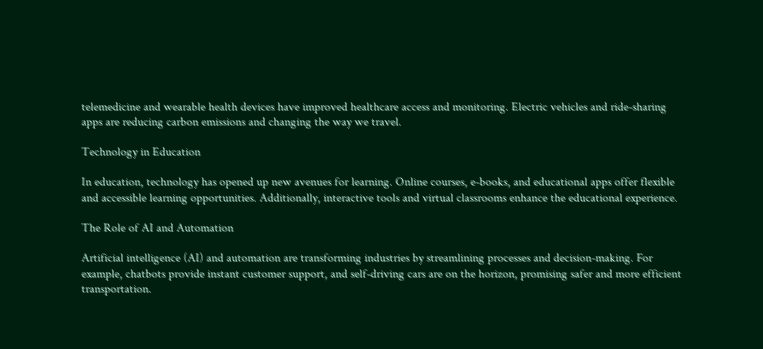telemedicine and wearable health devices have improved healthcare access and monitoring. Electric vehicles and ride-sharing apps are reducing carbon emissions and changing the way we travel.

Technology in Education

In education, technology has opened up new avenues for learning. Online courses, e-books, and educational apps offer flexible and accessible learning opportunities. Additionally, interactive tools and virtual classrooms enhance the educational experience.

The Role of AI and Automation

Artificial intelligence (AI) and automation are transforming industries by streamlining processes and decision-making. For example, chatbots provide instant customer support, and self-driving cars are on the horizon, promising safer and more efficient transportation.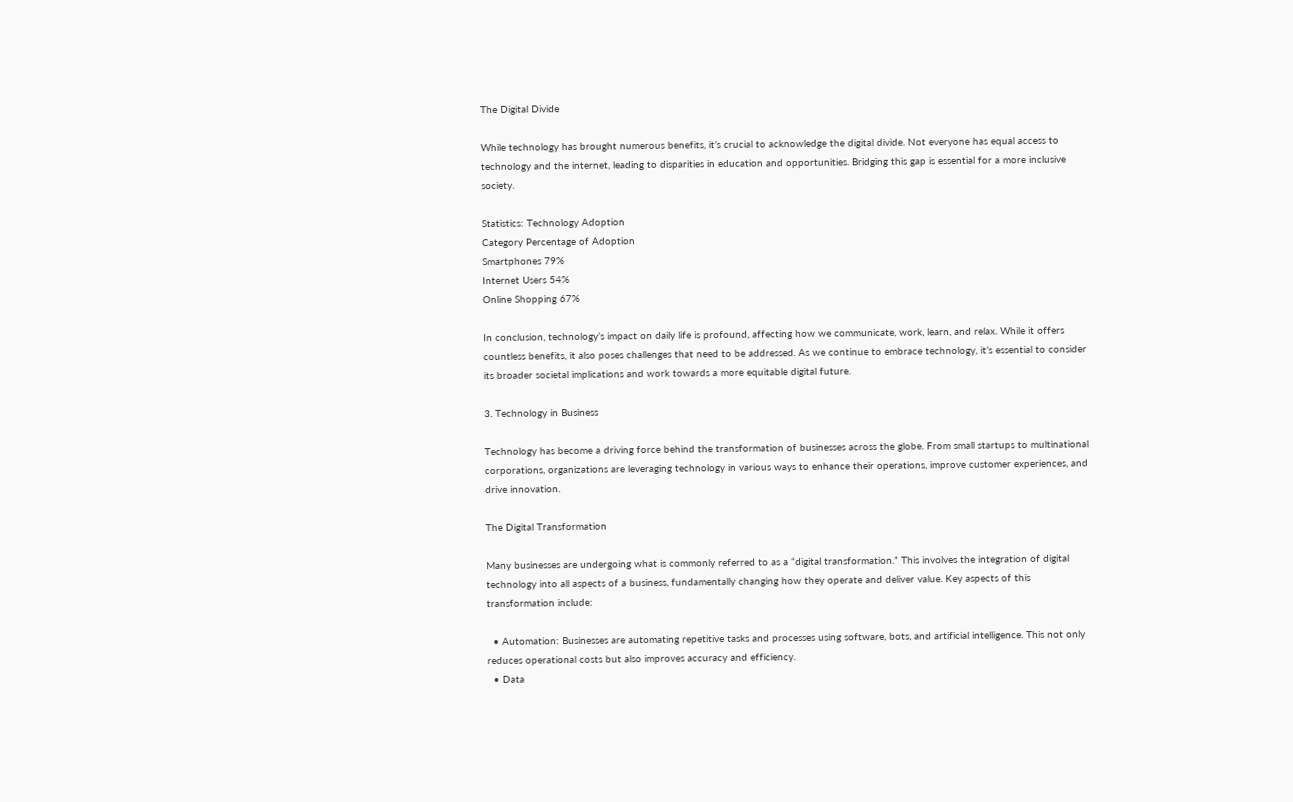The Digital Divide

While technology has brought numerous benefits, it’s crucial to acknowledge the digital divide. Not everyone has equal access to technology and the internet, leading to disparities in education and opportunities. Bridging this gap is essential for a more inclusive society.

Statistics: Technology Adoption
Category Percentage of Adoption
Smartphones 79%
Internet Users 54%
Online Shopping 67%

In conclusion, technology’s impact on daily life is profound, affecting how we communicate, work, learn, and relax. While it offers countless benefits, it also poses challenges that need to be addressed. As we continue to embrace technology, it’s essential to consider its broader societal implications and work towards a more equitable digital future.

3. Technology in Business

Technology has become a driving force behind the transformation of businesses across the globe. From small startups to multinational corporations, organizations are leveraging technology in various ways to enhance their operations, improve customer experiences, and drive innovation.

The Digital Transformation

Many businesses are undergoing what is commonly referred to as a “digital transformation.” This involves the integration of digital technology into all aspects of a business, fundamentally changing how they operate and deliver value. Key aspects of this transformation include:

  • Automation: Businesses are automating repetitive tasks and processes using software, bots, and artificial intelligence. This not only reduces operational costs but also improves accuracy and efficiency.
  • Data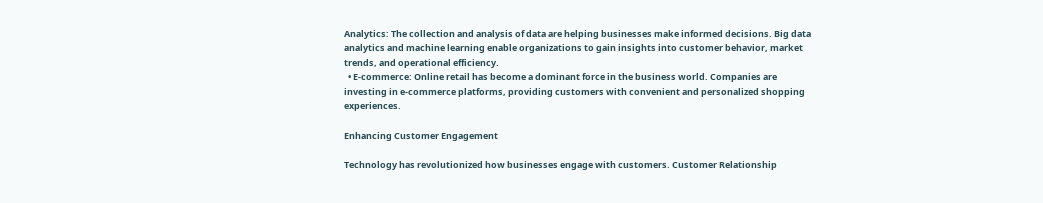Analytics: The collection and analysis of data are helping businesses make informed decisions. Big data analytics and machine learning enable organizations to gain insights into customer behavior, market trends, and operational efficiency.
  • E-commerce: Online retail has become a dominant force in the business world. Companies are investing in e-commerce platforms, providing customers with convenient and personalized shopping experiences.

Enhancing Customer Engagement

Technology has revolutionized how businesses engage with customers. Customer Relationship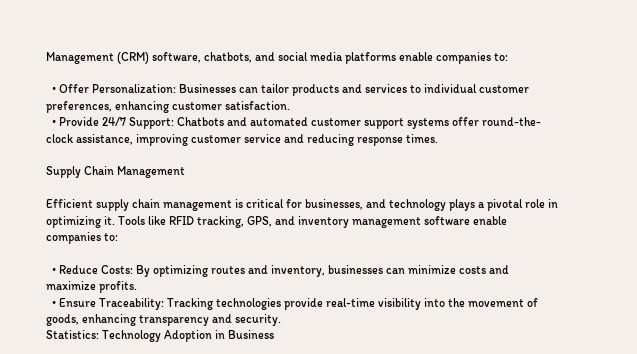Management (CRM) software, chatbots, and social media platforms enable companies to:

  • Offer Personalization: Businesses can tailor products and services to individual customer preferences, enhancing customer satisfaction.
  • Provide 24/7 Support: Chatbots and automated customer support systems offer round-the-clock assistance, improving customer service and reducing response times.

Supply Chain Management

Efficient supply chain management is critical for businesses, and technology plays a pivotal role in optimizing it. Tools like RFID tracking, GPS, and inventory management software enable companies to:

  • Reduce Costs: By optimizing routes and inventory, businesses can minimize costs and maximize profits.
  • Ensure Traceability: Tracking technologies provide real-time visibility into the movement of goods, enhancing transparency and security.
Statistics: Technology Adoption in Business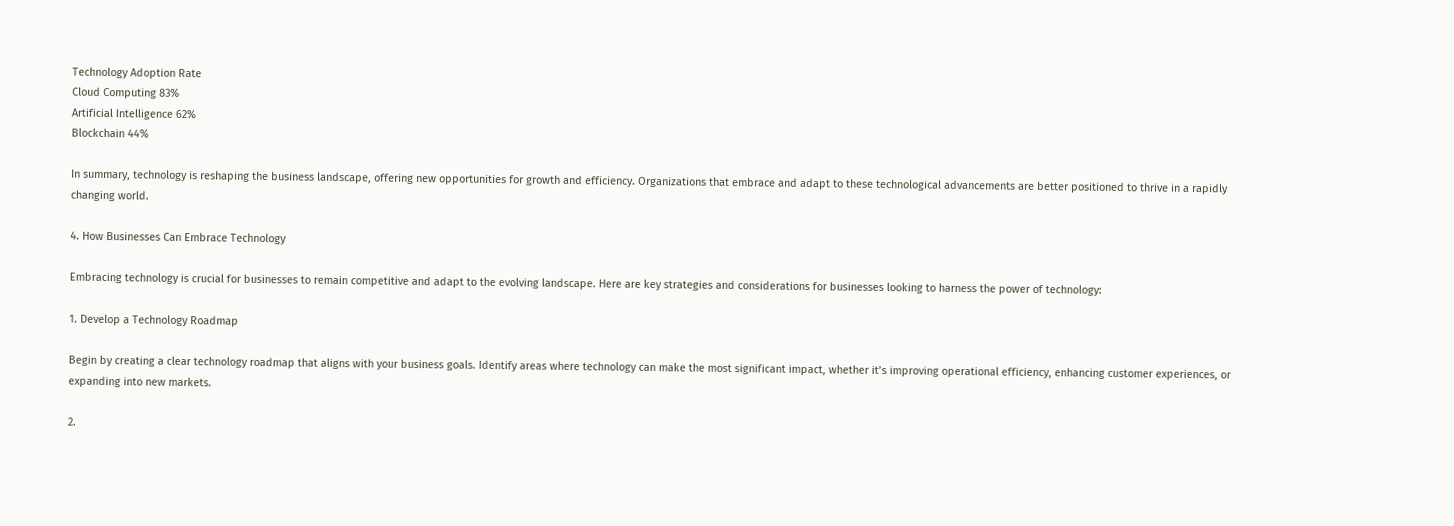Technology Adoption Rate
Cloud Computing 83%
Artificial Intelligence 62%
Blockchain 44%

In summary, technology is reshaping the business landscape, offering new opportunities for growth and efficiency. Organizations that embrace and adapt to these technological advancements are better positioned to thrive in a rapidly changing world.

4. How Businesses Can Embrace Technology

Embracing technology is crucial for businesses to remain competitive and adapt to the evolving landscape. Here are key strategies and considerations for businesses looking to harness the power of technology:

1. Develop a Technology Roadmap

Begin by creating a clear technology roadmap that aligns with your business goals. Identify areas where technology can make the most significant impact, whether it’s improving operational efficiency, enhancing customer experiences, or expanding into new markets.

2.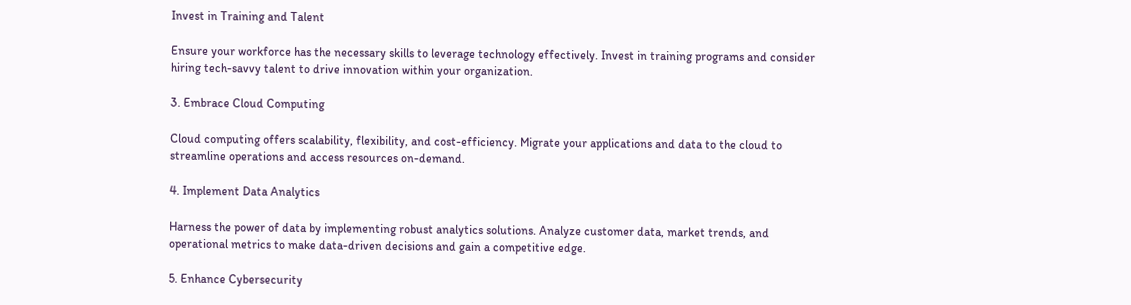Invest in Training and Talent

Ensure your workforce has the necessary skills to leverage technology effectively. Invest in training programs and consider hiring tech-savvy talent to drive innovation within your organization.

3. Embrace Cloud Computing

Cloud computing offers scalability, flexibility, and cost-efficiency. Migrate your applications and data to the cloud to streamline operations and access resources on-demand.

4. Implement Data Analytics

Harness the power of data by implementing robust analytics solutions. Analyze customer data, market trends, and operational metrics to make data-driven decisions and gain a competitive edge.

5. Enhance Cybersecurity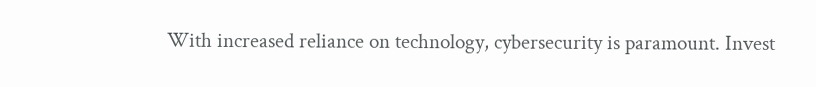With increased reliance on technology, cybersecurity is paramount. Invest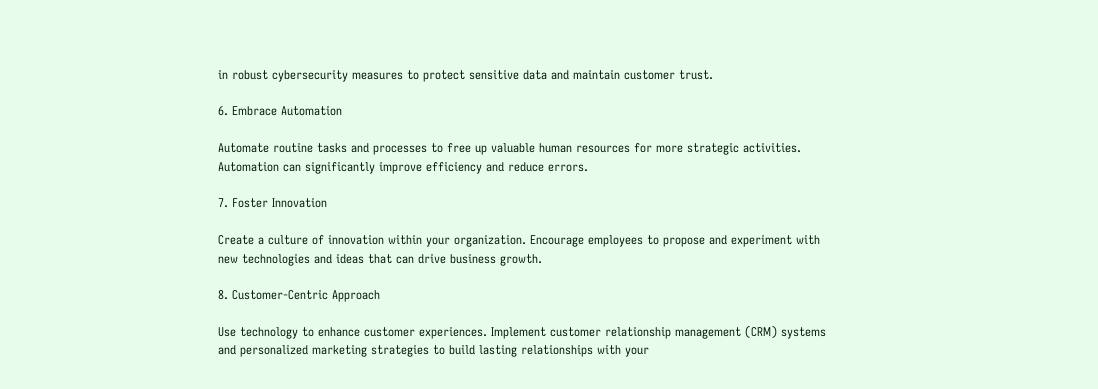in robust cybersecurity measures to protect sensitive data and maintain customer trust.

6. Embrace Automation

Automate routine tasks and processes to free up valuable human resources for more strategic activities. Automation can significantly improve efficiency and reduce errors.

7. Foster Innovation

Create a culture of innovation within your organization. Encourage employees to propose and experiment with new technologies and ideas that can drive business growth.

8. Customer-Centric Approach

Use technology to enhance customer experiences. Implement customer relationship management (CRM) systems and personalized marketing strategies to build lasting relationships with your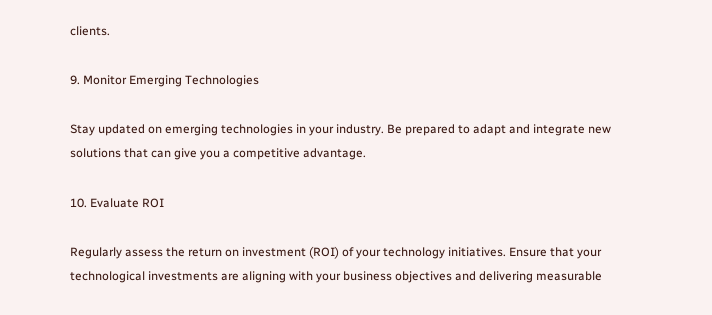clients.

9. Monitor Emerging Technologies

Stay updated on emerging technologies in your industry. Be prepared to adapt and integrate new solutions that can give you a competitive advantage.

10. Evaluate ROI

Regularly assess the return on investment (ROI) of your technology initiatives. Ensure that your technological investments are aligning with your business objectives and delivering measurable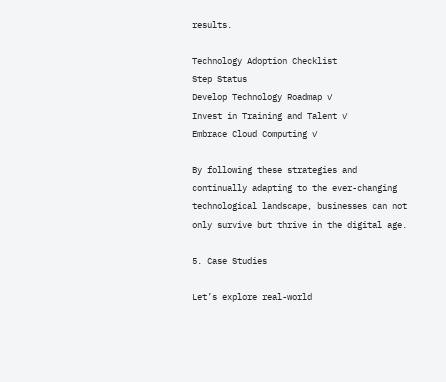results.

Technology Adoption Checklist
Step Status
Develop Technology Roadmap ✓
Invest in Training and Talent ✓
Embrace Cloud Computing ✓

By following these strategies and continually adapting to the ever-changing technological landscape, businesses can not only survive but thrive in the digital age.

5. Case Studies

Let’s explore real-world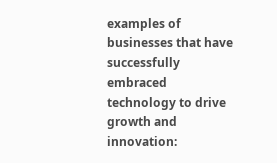examples of businesses that have successfully embraced technology to drive growth and innovation: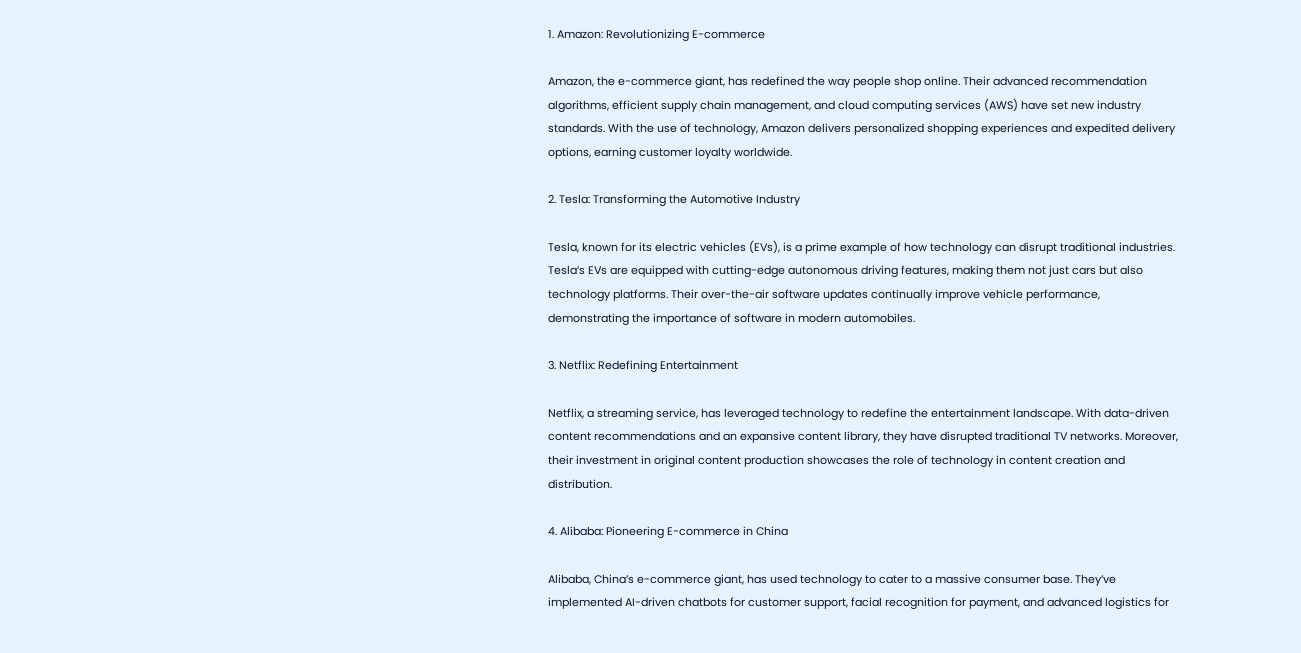1. Amazon: Revolutionizing E-commerce

Amazon, the e-commerce giant, has redefined the way people shop online. Their advanced recommendation algorithms, efficient supply chain management, and cloud computing services (AWS) have set new industry standards. With the use of technology, Amazon delivers personalized shopping experiences and expedited delivery options, earning customer loyalty worldwide.

2. Tesla: Transforming the Automotive Industry

Tesla, known for its electric vehicles (EVs), is a prime example of how technology can disrupt traditional industries. Tesla’s EVs are equipped with cutting-edge autonomous driving features, making them not just cars but also technology platforms. Their over-the-air software updates continually improve vehicle performance, demonstrating the importance of software in modern automobiles.

3. Netflix: Redefining Entertainment

Netflix, a streaming service, has leveraged technology to redefine the entertainment landscape. With data-driven content recommendations and an expansive content library, they have disrupted traditional TV networks. Moreover, their investment in original content production showcases the role of technology in content creation and distribution.

4. Alibaba: Pioneering E-commerce in China

Alibaba, China’s e-commerce giant, has used technology to cater to a massive consumer base. They’ve implemented AI-driven chatbots for customer support, facial recognition for payment, and advanced logistics for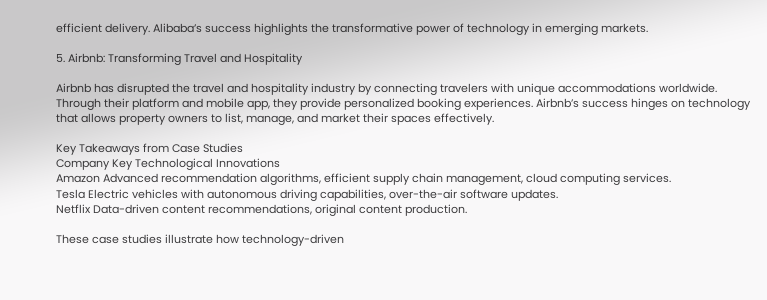efficient delivery. Alibaba’s success highlights the transformative power of technology in emerging markets.

5. Airbnb: Transforming Travel and Hospitality

Airbnb has disrupted the travel and hospitality industry by connecting travelers with unique accommodations worldwide. Through their platform and mobile app, they provide personalized booking experiences. Airbnb’s success hinges on technology that allows property owners to list, manage, and market their spaces effectively.

Key Takeaways from Case Studies
Company Key Technological Innovations
Amazon Advanced recommendation algorithms, efficient supply chain management, cloud computing services.
Tesla Electric vehicles with autonomous driving capabilities, over-the-air software updates.
Netflix Data-driven content recommendations, original content production.

These case studies illustrate how technology-driven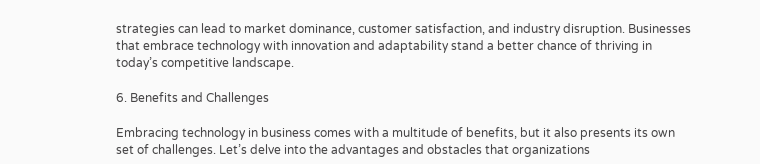strategies can lead to market dominance, customer satisfaction, and industry disruption. Businesses that embrace technology with innovation and adaptability stand a better chance of thriving in today’s competitive landscape.

6. Benefits and Challenges

Embracing technology in business comes with a multitude of benefits, but it also presents its own set of challenges. Let’s delve into the advantages and obstacles that organizations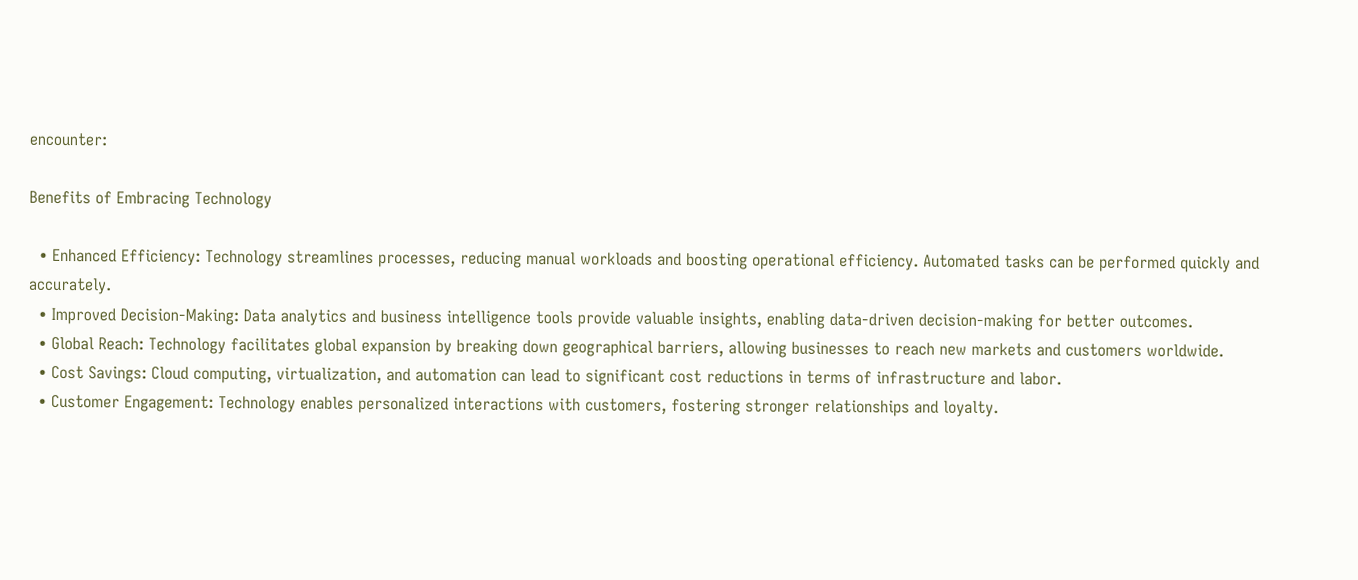encounter:

Benefits of Embracing Technology

  • Enhanced Efficiency: Technology streamlines processes, reducing manual workloads and boosting operational efficiency. Automated tasks can be performed quickly and accurately.
  • Improved Decision-Making: Data analytics and business intelligence tools provide valuable insights, enabling data-driven decision-making for better outcomes.
  • Global Reach: Technology facilitates global expansion by breaking down geographical barriers, allowing businesses to reach new markets and customers worldwide.
  • Cost Savings: Cloud computing, virtualization, and automation can lead to significant cost reductions in terms of infrastructure and labor.
  • Customer Engagement: Technology enables personalized interactions with customers, fostering stronger relationships and loyalty.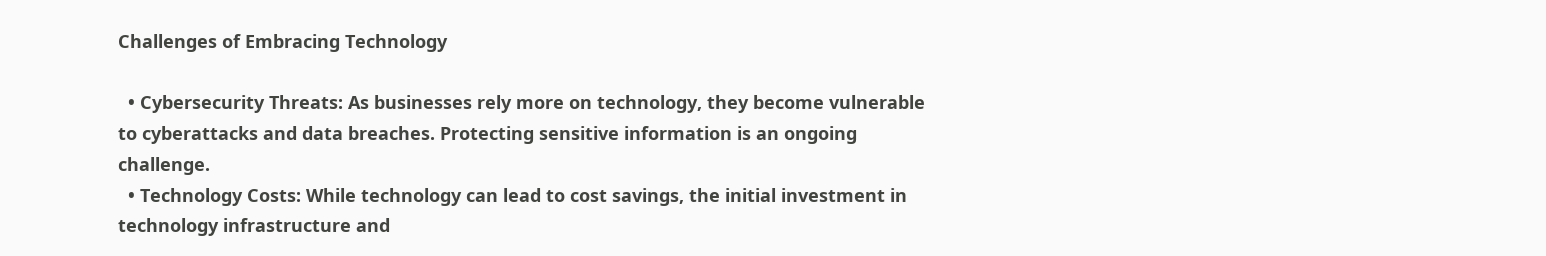Challenges of Embracing Technology

  • Cybersecurity Threats: As businesses rely more on technology, they become vulnerable to cyberattacks and data breaches. Protecting sensitive information is an ongoing challenge.
  • Technology Costs: While technology can lead to cost savings, the initial investment in technology infrastructure and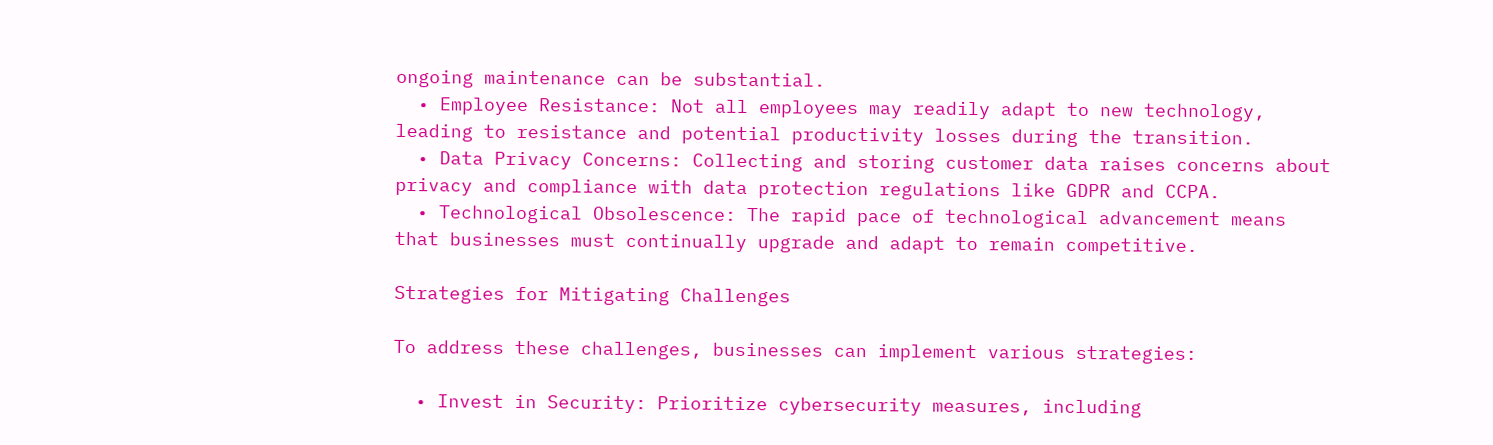ongoing maintenance can be substantial.
  • Employee Resistance: Not all employees may readily adapt to new technology, leading to resistance and potential productivity losses during the transition.
  • Data Privacy Concerns: Collecting and storing customer data raises concerns about privacy and compliance with data protection regulations like GDPR and CCPA.
  • Technological Obsolescence: The rapid pace of technological advancement means that businesses must continually upgrade and adapt to remain competitive.

Strategies for Mitigating Challenges

To address these challenges, businesses can implement various strategies:

  • Invest in Security: Prioritize cybersecurity measures, including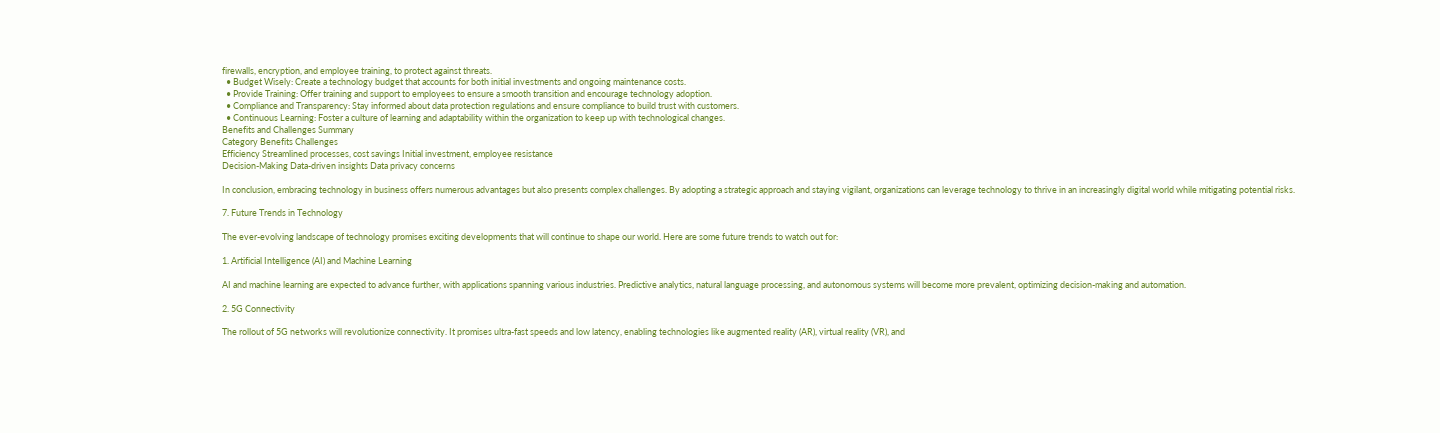firewalls, encryption, and employee training, to protect against threats.
  • Budget Wisely: Create a technology budget that accounts for both initial investments and ongoing maintenance costs.
  • Provide Training: Offer training and support to employees to ensure a smooth transition and encourage technology adoption.
  • Compliance and Transparency: Stay informed about data protection regulations and ensure compliance to build trust with customers.
  • Continuous Learning: Foster a culture of learning and adaptability within the organization to keep up with technological changes.
Benefits and Challenges Summary
Category Benefits Challenges
Efficiency Streamlined processes, cost savings Initial investment, employee resistance
Decision-Making Data-driven insights Data privacy concerns

In conclusion, embracing technology in business offers numerous advantages but also presents complex challenges. By adopting a strategic approach and staying vigilant, organizations can leverage technology to thrive in an increasingly digital world while mitigating potential risks.

7. Future Trends in Technology

The ever-evolving landscape of technology promises exciting developments that will continue to shape our world. Here are some future trends to watch out for:

1. Artificial Intelligence (AI) and Machine Learning

AI and machine learning are expected to advance further, with applications spanning various industries. Predictive analytics, natural language processing, and autonomous systems will become more prevalent, optimizing decision-making and automation.

2. 5G Connectivity

The rollout of 5G networks will revolutionize connectivity. It promises ultra-fast speeds and low latency, enabling technologies like augmented reality (AR), virtual reality (VR), and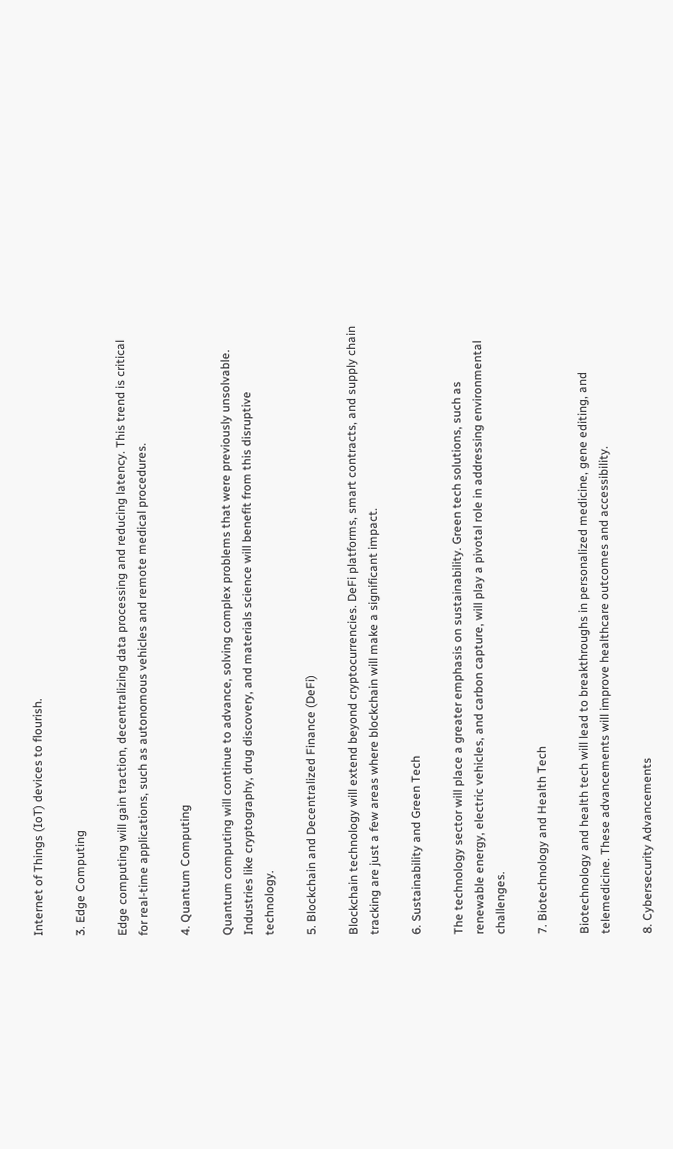Internet of Things (IoT) devices to flourish.

3. Edge Computing

Edge computing will gain traction, decentralizing data processing and reducing latency. This trend is critical for real-time applications, such as autonomous vehicles and remote medical procedures.

4. Quantum Computing

Quantum computing will continue to advance, solving complex problems that were previously unsolvable. Industries like cryptography, drug discovery, and materials science will benefit from this disruptive technology.

5. Blockchain and Decentralized Finance (DeFi)

Blockchain technology will extend beyond cryptocurrencies. DeFi platforms, smart contracts, and supply chain tracking are just a few areas where blockchain will make a significant impact.

6. Sustainability and Green Tech

The technology sector will place a greater emphasis on sustainability. Green tech solutions, such as renewable energy, electric vehicles, and carbon capture, will play a pivotal role in addressing environmental challenges.

7. Biotechnology and Health Tech

Biotechnology and health tech will lead to breakthroughs in personalized medicine, gene editing, and telemedicine. These advancements will improve healthcare outcomes and accessibility.

8. Cybersecurity Advancements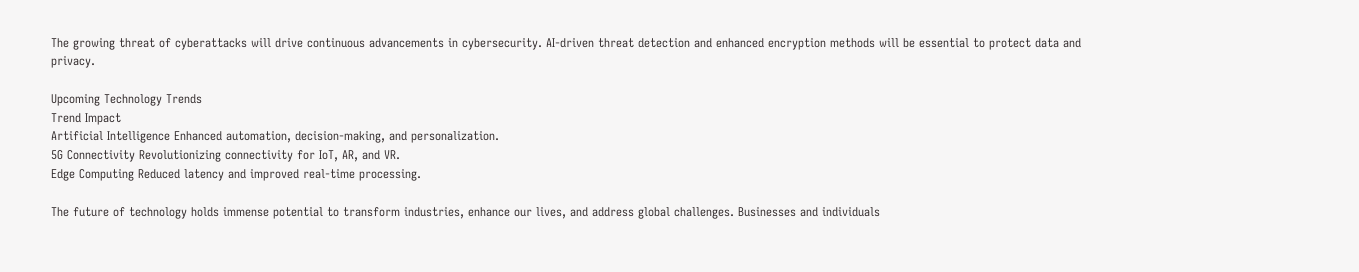The growing threat of cyberattacks will drive continuous advancements in cybersecurity. AI-driven threat detection and enhanced encryption methods will be essential to protect data and privacy.

Upcoming Technology Trends
Trend Impact
Artificial Intelligence Enhanced automation, decision-making, and personalization.
5G Connectivity Revolutionizing connectivity for IoT, AR, and VR.
Edge Computing Reduced latency and improved real-time processing.

The future of technology holds immense potential to transform industries, enhance our lives, and address global challenges. Businesses and individuals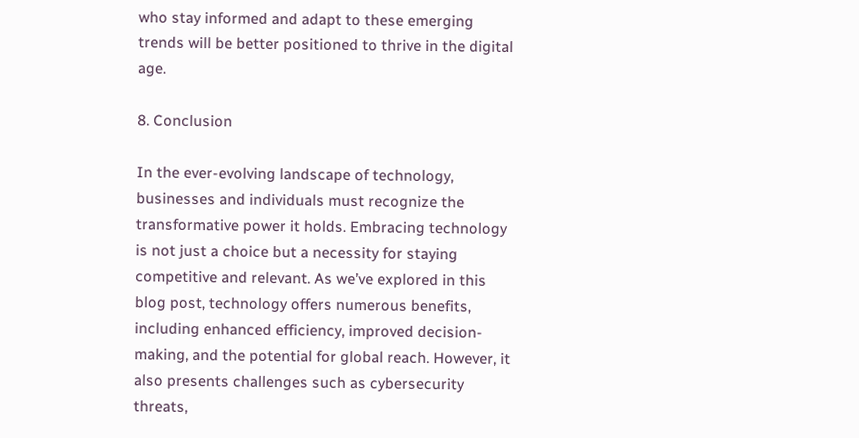who stay informed and adapt to these emerging trends will be better positioned to thrive in the digital age.

8. Conclusion

In the ever-evolving landscape of technology, businesses and individuals must recognize the transformative power it holds. Embracing technology is not just a choice but a necessity for staying competitive and relevant. As we’ve explored in this blog post, technology offers numerous benefits, including enhanced efficiency, improved decision-making, and the potential for global reach. However, it also presents challenges such as cybersecurity threats,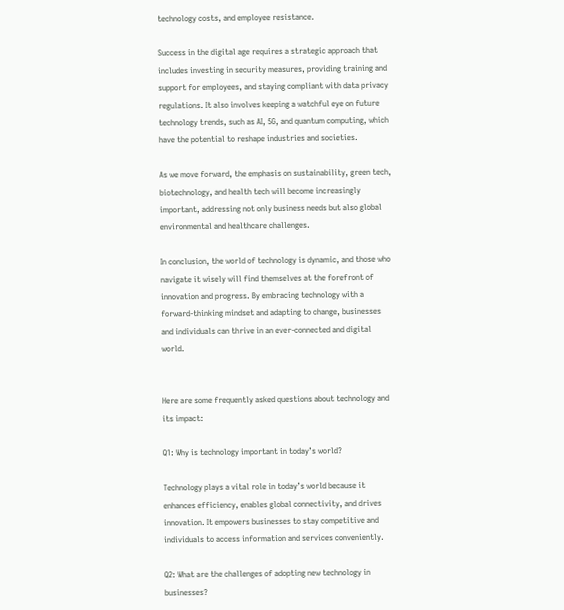technology costs, and employee resistance.

Success in the digital age requires a strategic approach that includes investing in security measures, providing training and support for employees, and staying compliant with data privacy regulations. It also involves keeping a watchful eye on future technology trends, such as AI, 5G, and quantum computing, which have the potential to reshape industries and societies.

As we move forward, the emphasis on sustainability, green tech, biotechnology, and health tech will become increasingly important, addressing not only business needs but also global environmental and healthcare challenges.

In conclusion, the world of technology is dynamic, and those who navigate it wisely will find themselves at the forefront of innovation and progress. By embracing technology with a forward-thinking mindset and adapting to change, businesses and individuals can thrive in an ever-connected and digital world.


Here are some frequently asked questions about technology and its impact:

Q1: Why is technology important in today’s world?

Technology plays a vital role in today’s world because it enhances efficiency, enables global connectivity, and drives innovation. It empowers businesses to stay competitive and individuals to access information and services conveniently.

Q2: What are the challenges of adopting new technology in businesses?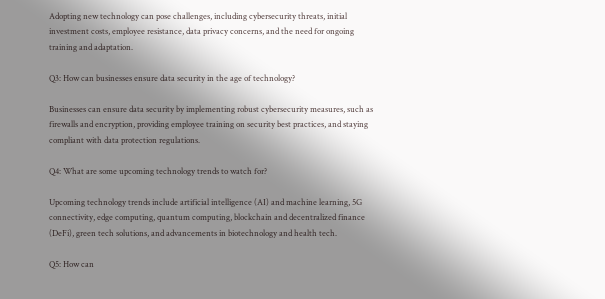Adopting new technology can pose challenges, including cybersecurity threats, initial investment costs, employee resistance, data privacy concerns, and the need for ongoing training and adaptation.

Q3: How can businesses ensure data security in the age of technology?

Businesses can ensure data security by implementing robust cybersecurity measures, such as firewalls and encryption, providing employee training on security best practices, and staying compliant with data protection regulations.

Q4: What are some upcoming technology trends to watch for?

Upcoming technology trends include artificial intelligence (AI) and machine learning, 5G connectivity, edge computing, quantum computing, blockchain and decentralized finance (DeFi), green tech solutions, and advancements in biotechnology and health tech.

Q5: How can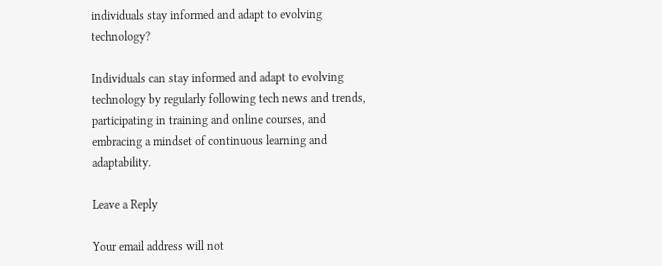individuals stay informed and adapt to evolving technology?

Individuals can stay informed and adapt to evolving technology by regularly following tech news and trends, participating in training and online courses, and embracing a mindset of continuous learning and adaptability.

Leave a Reply

Your email address will not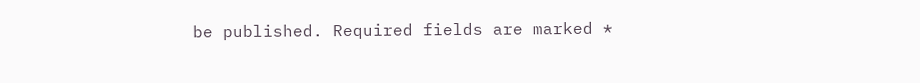be published. Required fields are marked *